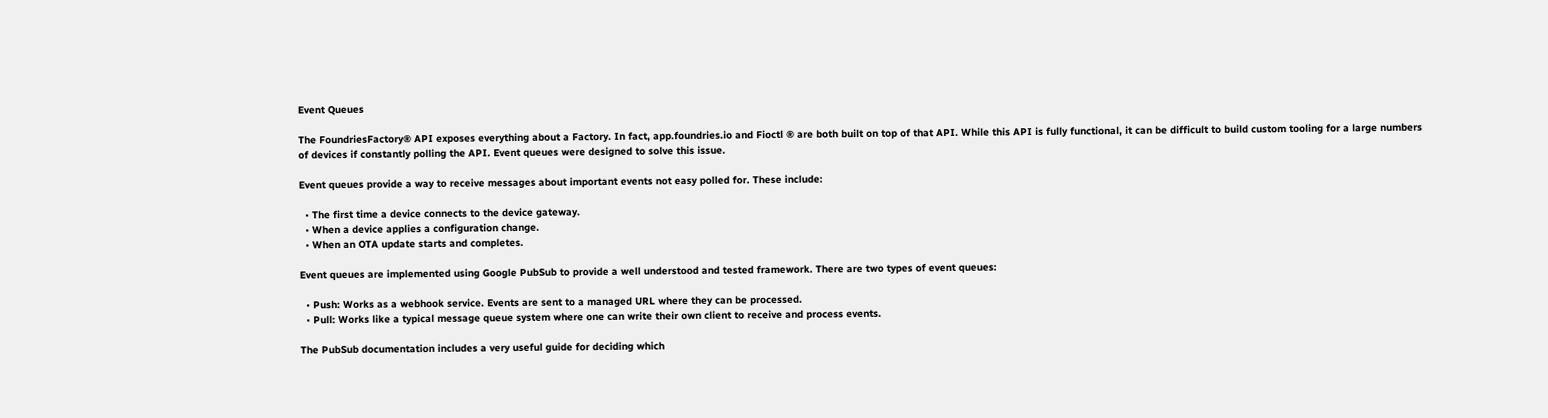Event Queues

The FoundriesFactory® API exposes everything about a Factory. In fact, app.foundries.io and Fioctl ® are both built on top of that API. While this API is fully functional, it can be difficult to build custom tooling for a large numbers of devices if constantly polling the API. Event queues were designed to solve this issue.

Event queues provide a way to receive messages about important events not easy polled for. These include:

  • The first time a device connects to the device gateway.
  • When a device applies a configuration change.
  • When an OTA update starts and completes.

Event queues are implemented using Google PubSub to provide a well understood and tested framework. There are two types of event queues:

  • Push: Works as a webhook service. Events are sent to a managed URL where they can be processed.
  • Pull: Works like a typical message queue system where one can write their own client to receive and process events.

The PubSub documentation includes a very useful guide for deciding which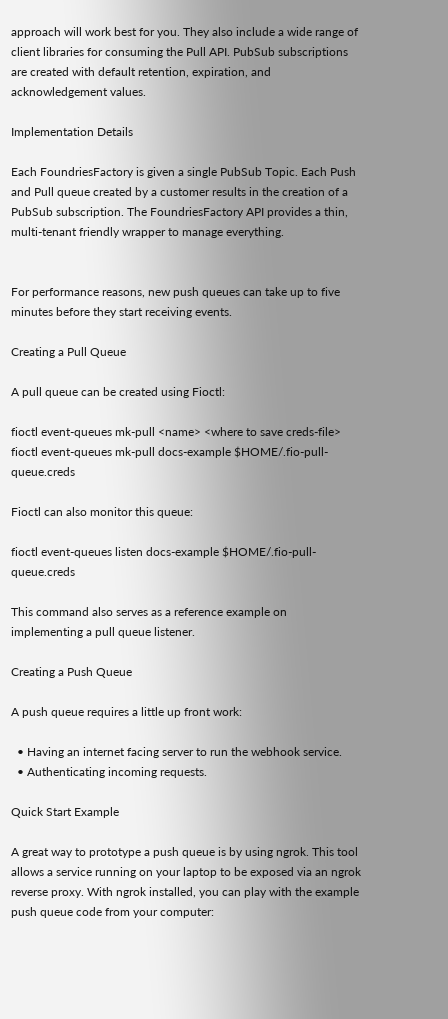approach will work best for you. They also include a wide range of client libraries for consuming the Pull API. PubSub subscriptions are created with default retention, expiration, and acknowledgement values.

Implementation Details

Each FoundriesFactory is given a single PubSub Topic. Each Push and Pull queue created by a customer results in the creation of a PubSub subscription. The FoundriesFactory API provides a thin, multi-tenant friendly wrapper to manage everything.


For performance reasons, new push queues can take up to five minutes before they start receiving events.

Creating a Pull Queue

A pull queue can be created using Fioctl:

fioctl event-queues mk-pull <name> <where to save creds-file>
fioctl event-queues mk-pull docs-example $HOME/.fio-pull-queue.creds

Fioctl can also monitor this queue:

fioctl event-queues listen docs-example $HOME/.fio-pull-queue.creds

This command also serves as a reference example on implementing a pull queue listener.

Creating a Push Queue

A push queue requires a little up front work:

  • Having an internet facing server to run the webhook service.
  • Authenticating incoming requests.

Quick Start Example

A great way to prototype a push queue is by using ngrok. This tool allows a service running on your laptop to be exposed via an ngrok reverse proxy. With ngrok installed, you can play with the example push queue code from your computer: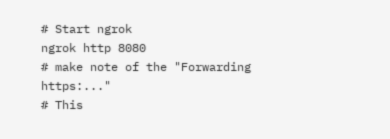# Start ngrok
ngrok http 8080
# make note of the "Forwarding https:..."
# This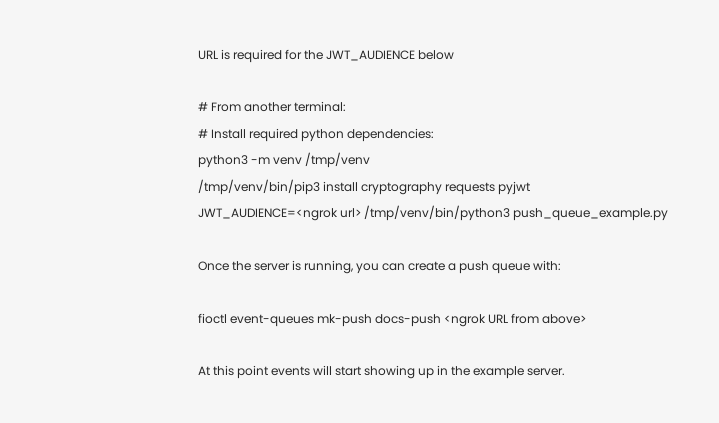URL is required for the JWT_AUDIENCE below

# From another terminal:
# Install required python dependencies:
python3 -m venv /tmp/venv
/tmp/venv/bin/pip3 install cryptography requests pyjwt
JWT_AUDIENCE=<ngrok url> /tmp/venv/bin/python3 push_queue_example.py

Once the server is running, you can create a push queue with:

fioctl event-queues mk-push docs-push <ngrok URL from above>

At this point events will start showing up in the example server.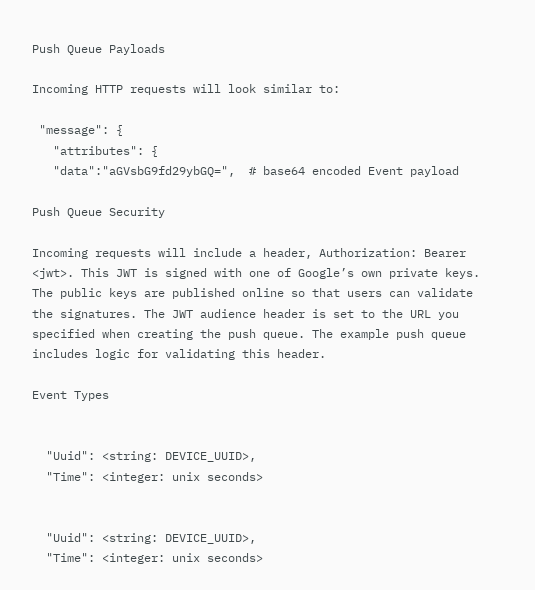Push Queue Payloads

Incoming HTTP requests will look similar to:

 "message": {
   "attributes": {
   "data":"aGVsbG9fd29ybGQ=",  # base64 encoded Event payload

Push Queue Security

Incoming requests will include a header, Authorization: Bearer <jwt>. This JWT is signed with one of Google’s own private keys. The public keys are published online so that users can validate the signatures. The JWT audience header is set to the URL you specified when creating the push queue. The example push queue includes logic for validating this header.

Event Types


  "Uuid": <string: DEVICE_UUID>,
  "Time": <integer: unix seconds>


  "Uuid": <string: DEVICE_UUID>,
  "Time": <integer: unix seconds>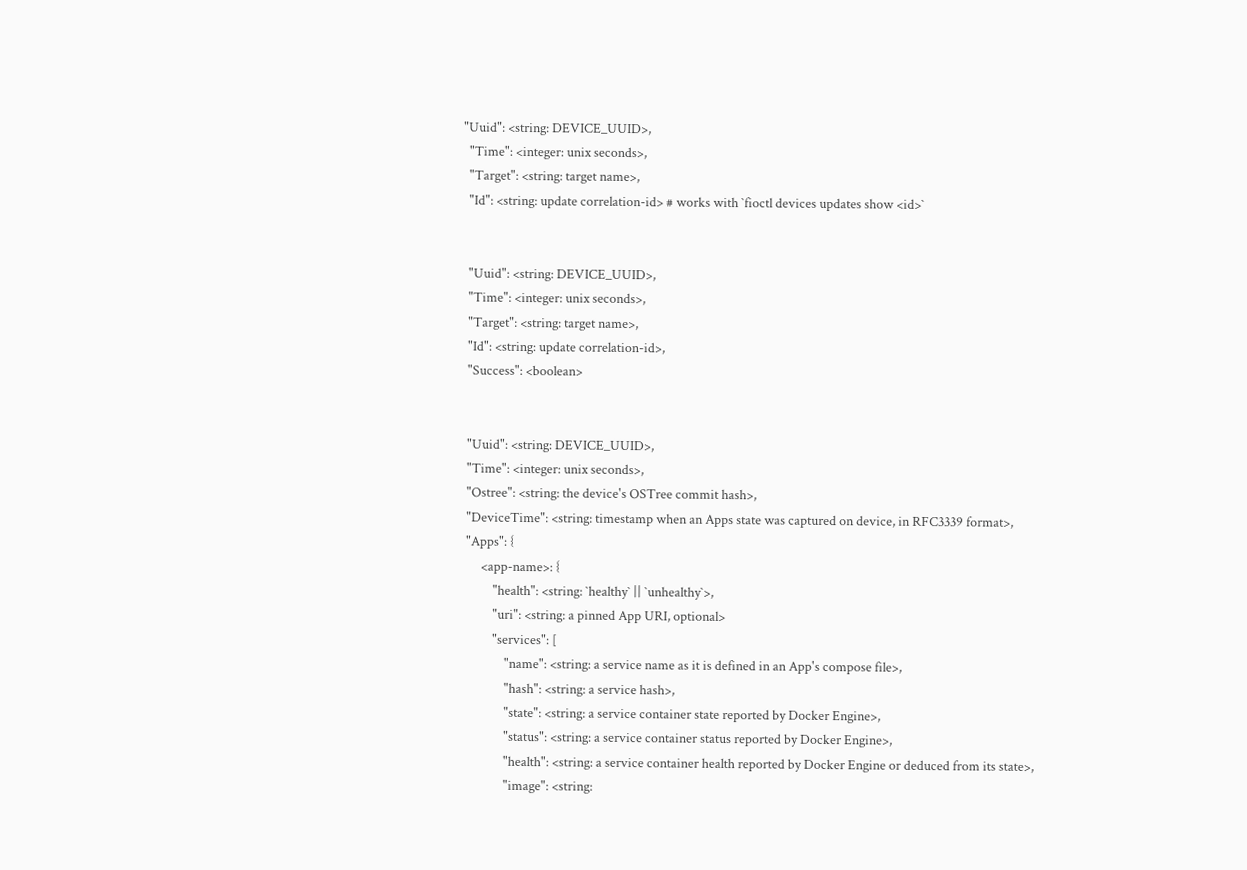"Uuid": <string: DEVICE_UUID>,
  "Time": <integer: unix seconds>,
  "Target": <string: target name>,
  "Id": <string: update correlation-id> # works with `fioctl devices updates show <id>`


  "Uuid": <string: DEVICE_UUID>,
  "Time": <integer: unix seconds>,
  "Target": <string: target name>,
  "Id": <string: update correlation-id>,
  "Success": <boolean>


  "Uuid": <string: DEVICE_UUID>,
  "Time": <integer: unix seconds>,
  "Ostree": <string: the device's OSTree commit hash>,
  "DeviceTime": <string: timestamp when an Apps state was captured on device, in RFC3339 format>,
  "Apps": {
       <app-name>: {
           "health": <string: `healthy` || `unhealthy`>,
           "uri": <string: a pinned App URI, optional>
           "services": [
               "name": <string: a service name as it is defined in an App's compose file>,
               "hash": <string: a service hash>,
               "state": <string: a service container state reported by Docker Engine>,
               "status": <string: a service container status reported by Docker Engine>,
               "health": <string: a service container health reported by Docker Engine or deduced from its state>,
               "image": <string: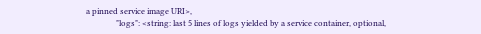a pinned service image URI>,
               "logs": <string: last 5 lines of logs yielded by a service container, optional,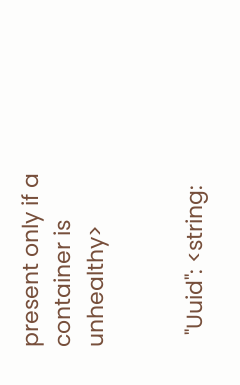present only if a container is unhealthy>


  "Uuid": <string: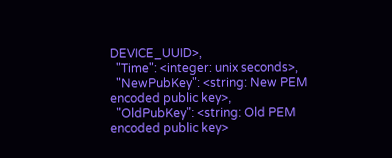DEVICE_UUID>,
  "Time": <integer: unix seconds>,
  "NewPubKey": <string: New PEM encoded public key>,
  "OldPubKey": <string: Old PEM encoded public key>